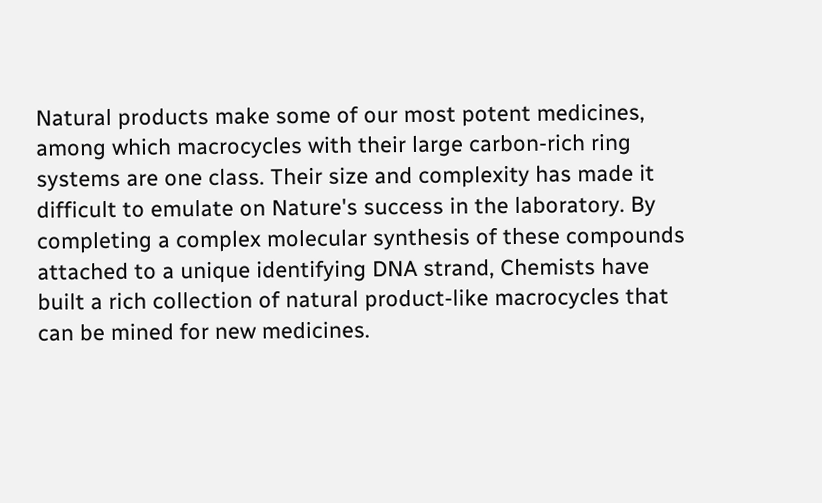Natural products make some of our most potent medicines, among which macrocycles with their large carbon-rich ring systems are one class. Their size and complexity has made it difficult to emulate on Nature's success in the laboratory. By completing a complex molecular synthesis of these compounds attached to a unique identifying DNA strand, Chemists have built a rich collection of natural product-like macrocycles that can be mined for new medicines.